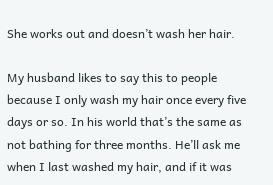She works out and doesn’t wash her hair.

My husband likes to say this to people because I only wash my hair once every five days or so. In his world that’s the same as not bathing for three months. He’ll ask me when I last washed my hair, and if it was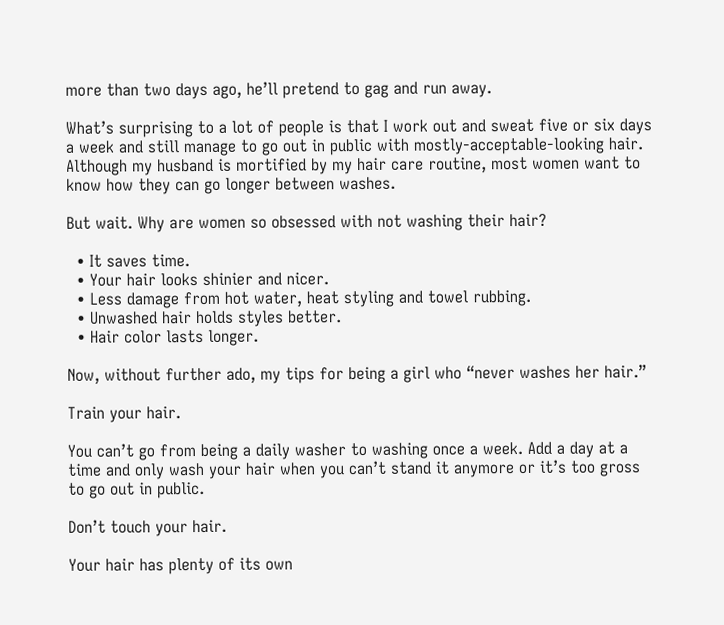more than two days ago, he’ll pretend to gag and run away.

What’s surprising to a lot of people is that I work out and sweat five or six days a week and still manage to go out in public with mostly-acceptable-looking hair. Although my husband is mortified by my hair care routine, most women want to know how they can go longer between washes.

But wait. Why are women so obsessed with not washing their hair?

  • It saves time.
  • Your hair looks shinier and nicer.
  • Less damage from hot water, heat styling and towel rubbing.
  • Unwashed hair holds styles better.
  • Hair color lasts longer.

Now, without further ado, my tips for being a girl who “never washes her hair.”

Train your hair.

You can’t go from being a daily washer to washing once a week. Add a day at a time and only wash your hair when you can’t stand it anymore or it’s too gross to go out in public.

Don’t touch your hair.

Your hair has plenty of its own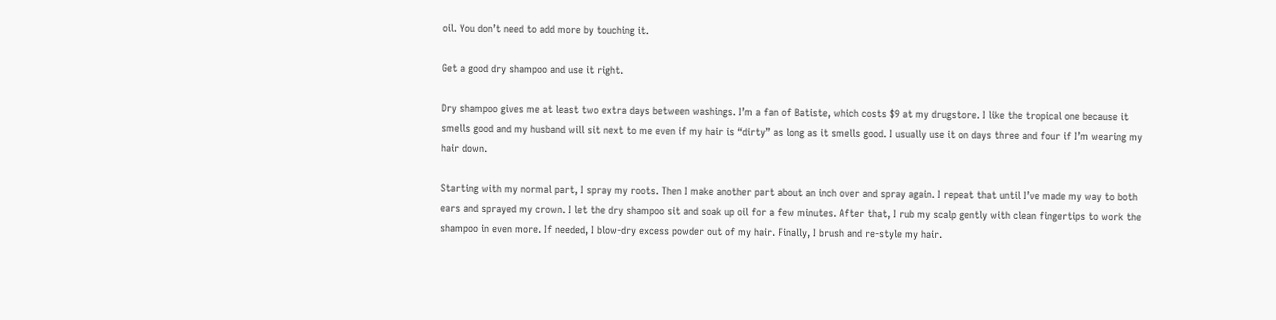oil. You don’t need to add more by touching it.

Get a good dry shampoo and use it right.

Dry shampoo gives me at least two extra days between washings. I’m a fan of Batiste, which costs $9 at my drugstore. I like the tropical one because it smells good and my husband will sit next to me even if my hair is “dirty” as long as it smells good. I usually use it on days three and four if I’m wearing my hair down.

Starting with my normal part, I spray my roots. Then I make another part about an inch over and spray again. I repeat that until I’ve made my way to both ears and sprayed my crown. I let the dry shampoo sit and soak up oil for a few minutes. After that, I rub my scalp gently with clean fingertips to work the shampoo in even more. If needed, I blow-dry excess powder out of my hair. Finally, I brush and re-style my hair.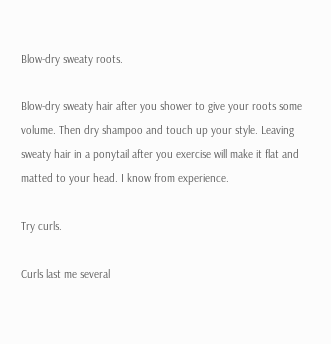Blow-dry sweaty roots.

Blow-dry sweaty hair after you shower to give your roots some volume. Then dry shampoo and touch up your style. Leaving sweaty hair in a ponytail after you exercise will make it flat and matted to your head. I know from experience.

Try curls.

Curls last me several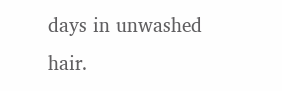days in unwashed hair.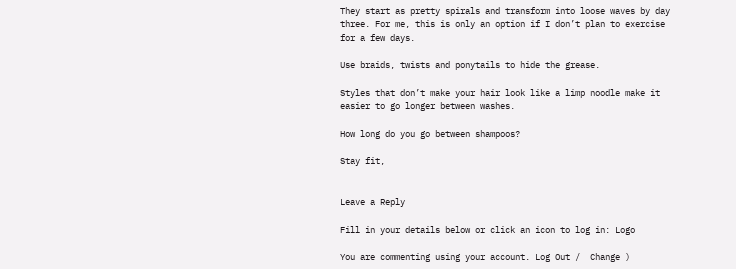They start as pretty spirals and transform into loose waves by day three. For me, this is only an option if I don’t plan to exercise for a few days.

Use braids, twists and ponytails to hide the grease.

Styles that don’t make your hair look like a limp noodle make it easier to go longer between washes.

How long do you go between shampoos?

Stay fit,


Leave a Reply

Fill in your details below or click an icon to log in: Logo

You are commenting using your account. Log Out /  Change )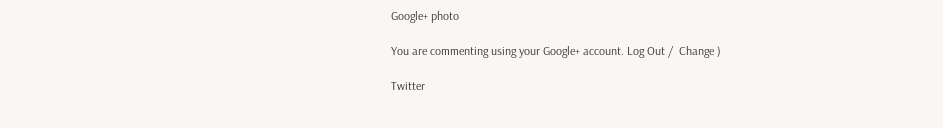Google+ photo

You are commenting using your Google+ account. Log Out /  Change )

Twitter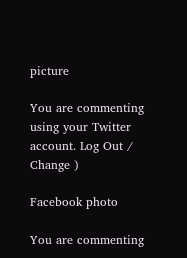picture

You are commenting using your Twitter account. Log Out /  Change )

Facebook photo

You are commenting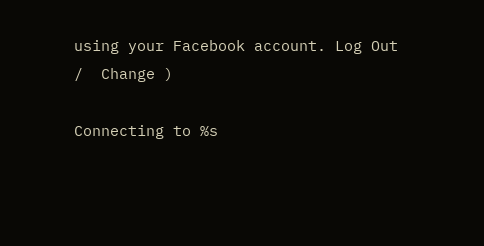using your Facebook account. Log Out /  Change )

Connecting to %s